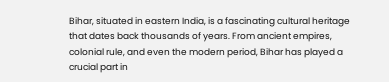Bihar, situated in eastern India, is a fascinating cultural heritage that dates back thousands of years. From ancient empires, colonial rule, and even the modern period, Bihar has played a crucial part in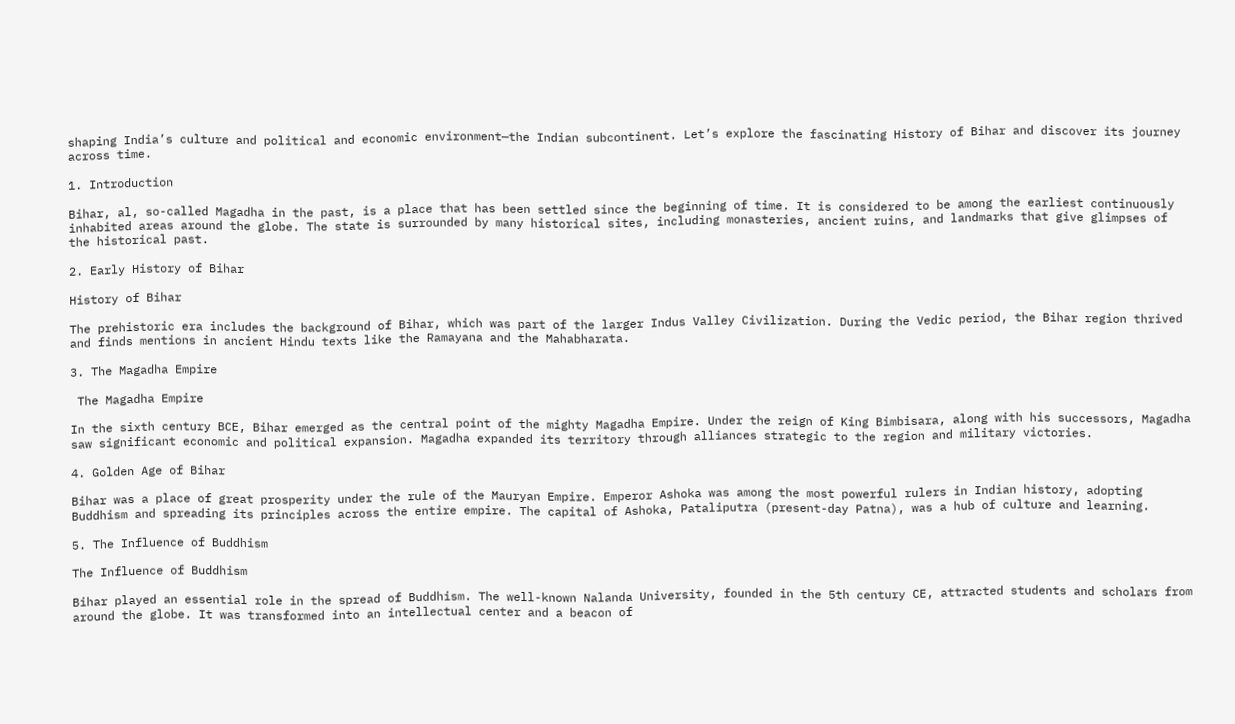shaping India’s culture and political and economic environment—the Indian subcontinent. Let’s explore the fascinating History of Bihar and discover its journey across time.

1. Introduction

Bihar, al, so-called Magadha in the past, is a place that has been settled since the beginning of time. It is considered to be among the earliest continuously inhabited areas around the globe. The state is surrounded by many historical sites, including monasteries, ancient ruins, and landmarks that give glimpses of the historical past.

2. Early History of Bihar

History of Bihar

The prehistoric era includes the background of Bihar, which was part of the larger Indus Valley Civilization. During the Vedic period, the Bihar region thrived and finds mentions in ancient Hindu texts like the Ramayana and the Mahabharata.

3. The Magadha Empire

 The Magadha Empire

In the sixth century BCE, Bihar emerged as the central point of the mighty Magadha Empire. Under the reign of King Bimbisara, along with his successors, Magadha saw significant economic and political expansion. Magadha expanded its territory through alliances strategic to the region and military victories.

4. Golden Age of Bihar

Bihar was a place of great prosperity under the rule of the Mauryan Empire. Emperor Ashoka was among the most powerful rulers in Indian history, adopting Buddhism and spreading its principles across the entire empire. The capital of Ashoka, Pataliputra (present-day Patna), was a hub of culture and learning.

5. The Influence of Buddhism

The Influence of Buddhism

Bihar played an essential role in the spread of Buddhism. The well-known Nalanda University, founded in the 5th century CE, attracted students and scholars from around the globe. It was transformed into an intellectual center and a beacon of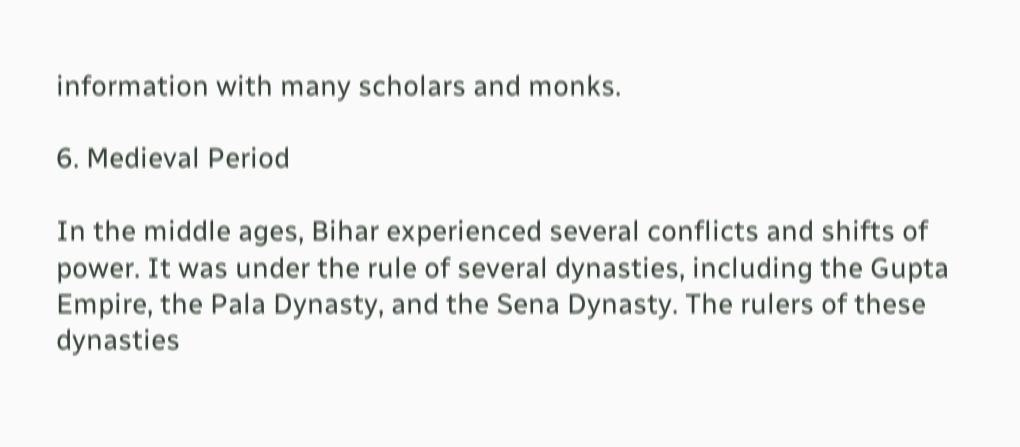information with many scholars and monks.

6. Medieval Period

In the middle ages, Bihar experienced several conflicts and shifts of power. It was under the rule of several dynasties, including the Gupta Empire, the Pala Dynasty, and the Sena Dynasty. The rulers of these dynasties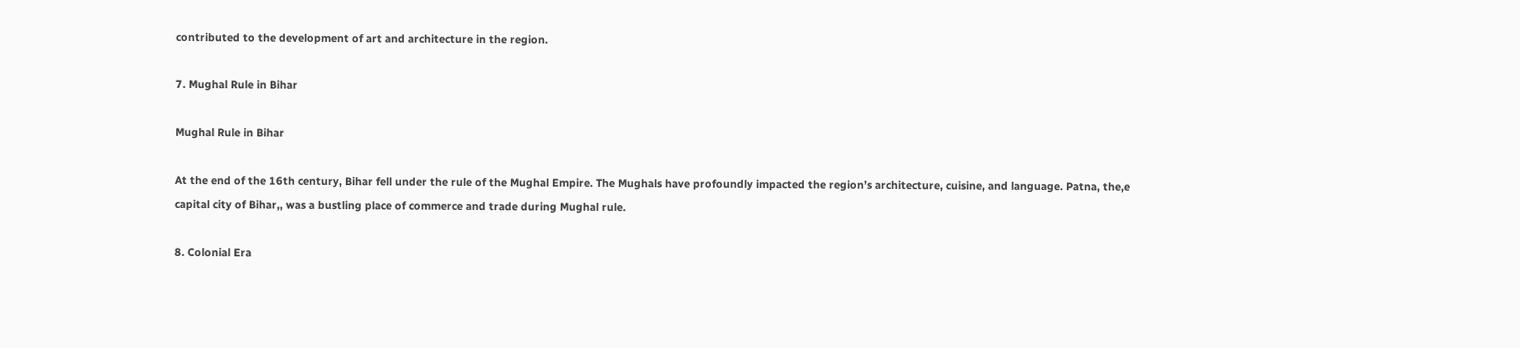contributed to the development of art and architecture in the region.

7. Mughal Rule in Bihar

Mughal Rule in Bihar

At the end of the 16th century, Bihar fell under the rule of the Mughal Empire. The Mughals have profoundly impacted the region’s architecture, cuisine, and language. Patna, the,e capital city of Bihar,, was a bustling place of commerce and trade during Mughal rule.

8. Colonial Era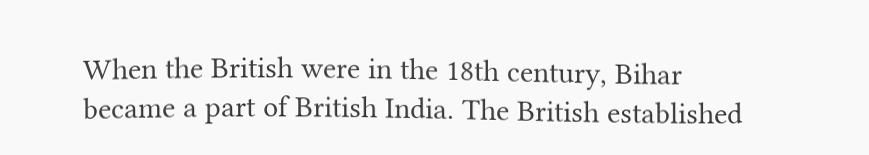When the British were in the 18th century, Bihar became a part of British India. The British established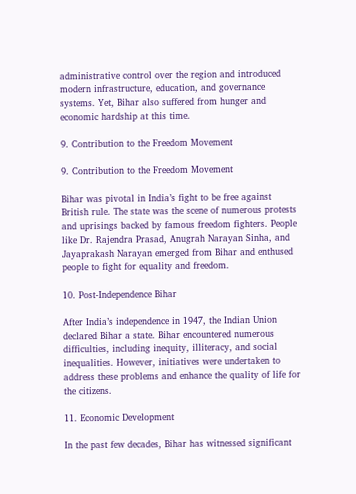administrative control over the region and introduced modern infrastructure, education, and governance systems. Yet, Bihar also suffered from hunger and economic hardship at this time.

9. Contribution to the Freedom Movement

9. Contribution to the Freedom Movement

Bihar was pivotal in India’s fight to be free against British rule. The state was the scene of numerous protests and uprisings backed by famous freedom fighters. People like Dr. Rajendra Prasad, Anugrah Narayan Sinha, and Jayaprakash Narayan emerged from Bihar and enthused people to fight for equality and freedom.

10. Post-Independence Bihar

After India’s independence in 1947, the Indian Union declared Bihar a state. Bihar encountered numerous difficulties, including inequity, illiteracy, and social inequalities. However, initiatives were undertaken to address these problems and enhance the quality of life for the citizens.

11. Economic Development

In the past few decades, Bihar has witnessed significant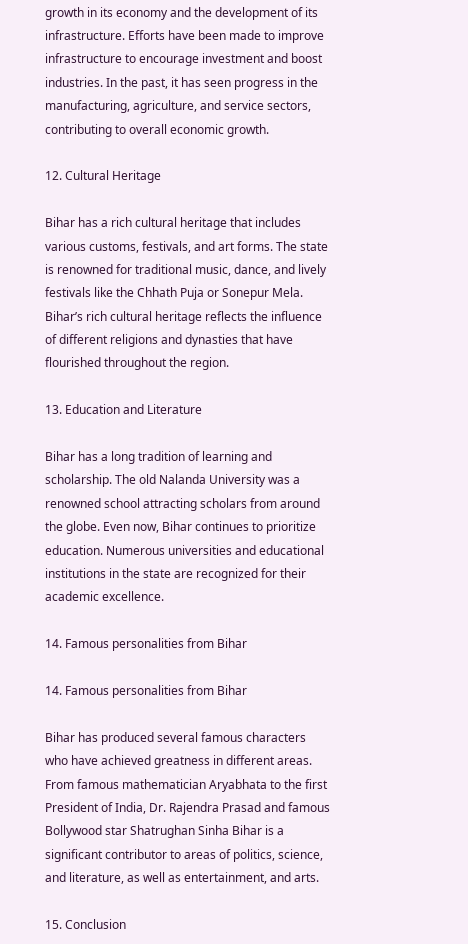growth in its economy and the development of its infrastructure. Efforts have been made to improve infrastructure to encourage investment and boost industries. In the past, it has seen progress in the manufacturing, agriculture, and service sectors, contributing to overall economic growth.

12. Cultural Heritage

Bihar has a rich cultural heritage that includes various customs, festivals, and art forms. The state is renowned for traditional music, dance, and lively festivals like the Chhath Puja or Sonepur Mela. Bihar’s rich cultural heritage reflects the influence of different religions and dynasties that have flourished throughout the region.

13. Education and Literature

Bihar has a long tradition of learning and scholarship. The old Nalanda University was a renowned school attracting scholars from around the globe. Even now, Bihar continues to prioritize education. Numerous universities and educational institutions in the state are recognized for their academic excellence.

14. Famous personalities from Bihar

14. Famous personalities from Bihar

Bihar has produced several famous characters who have achieved greatness in different areas. From famous mathematician Aryabhata to the first President of India, Dr. Rajendra Prasad and famous Bollywood star Shatrughan Sinha Bihar is a significant contributor to areas of politics, science, and literature, as well as entertainment, and arts.

15. Conclusion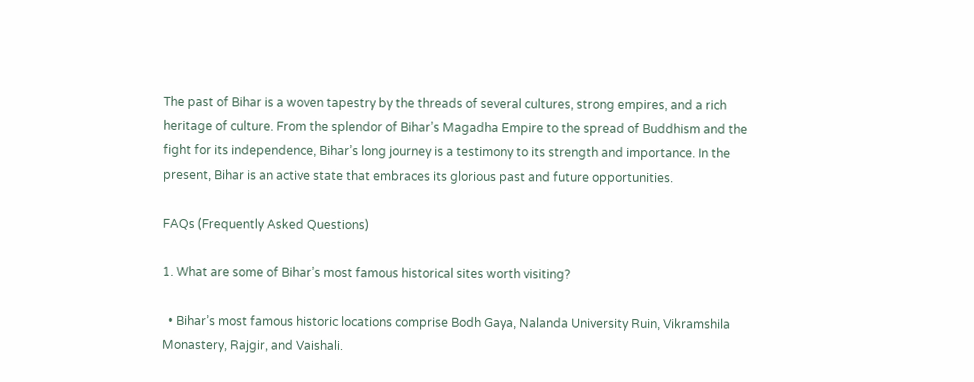The past of Bihar is a woven tapestry by the threads of several cultures, strong empires, and a rich heritage of culture. From the splendor of Bihar’s Magadha Empire to the spread of Buddhism and the fight for its independence, Bihar’s long journey is a testimony to its strength and importance. In the present, Bihar is an active state that embraces its glorious past and future opportunities.

FAQs (Frequently Asked Questions)

1. What are some of Bihar’s most famous historical sites worth visiting?

  • Bihar’s most famous historic locations comprise Bodh Gaya, Nalanda University Ruin, Vikramshila Monastery, Rajgir, and Vaishali.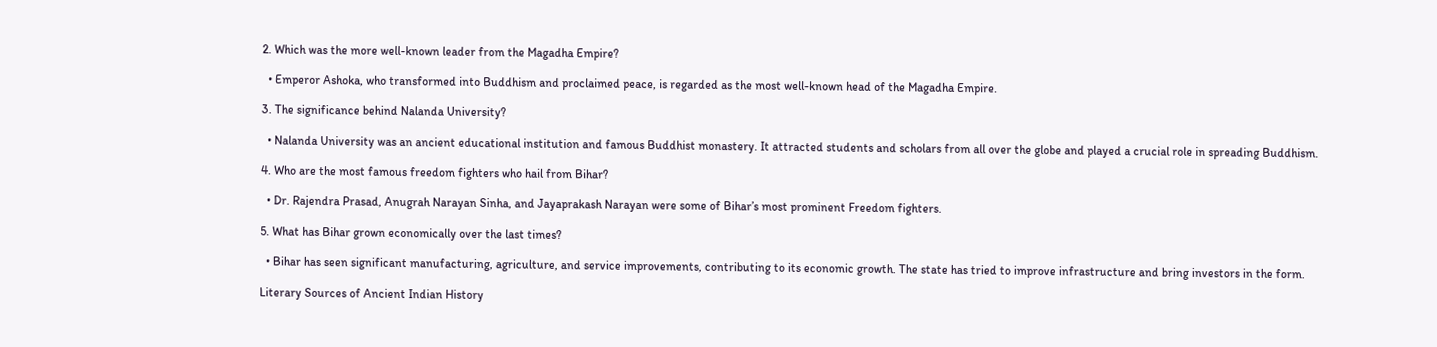2. Which was the more well-known leader from the Magadha Empire?

  • Emperor Ashoka, who transformed into Buddhism and proclaimed peace, is regarded as the most well-known head of the Magadha Empire.

3. The significance behind Nalanda University?

  • Nalanda University was an ancient educational institution and famous Buddhist monastery. It attracted students and scholars from all over the globe and played a crucial role in spreading Buddhism.

4. Who are the most famous freedom fighters who hail from Bihar?

  • Dr. Rajendra Prasad, Anugrah Narayan Sinha, and Jayaprakash Narayan were some of Bihar’s most prominent Freedom fighters.

5. What has Bihar grown economically over the last times?

  • Bihar has seen significant manufacturing, agriculture, and service improvements, contributing to its economic growth. The state has tried to improve infrastructure and bring investors in the form.

Literary Sources of Ancient Indian History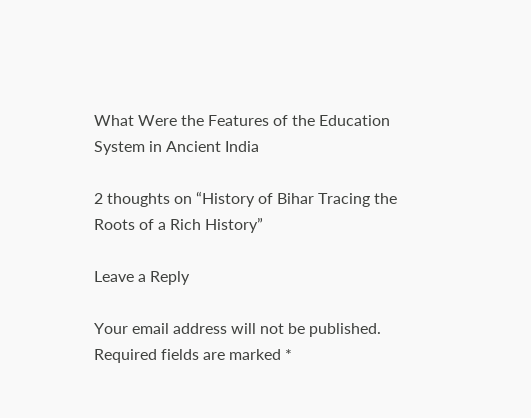What Were the Features of the Education System in Ancient India

2 thoughts on “History of Bihar Tracing the Roots of a Rich History”

Leave a Reply

Your email address will not be published. Required fields are marked *